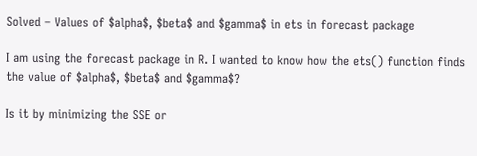Solved – Values of $alpha$, $beta$ and $gamma$ in ets in forecast package

I am using the forecast package in R. I wanted to know how the ets() function finds the value of $alpha$, $beta$ and $gamma$?

Is it by minimizing the SSE or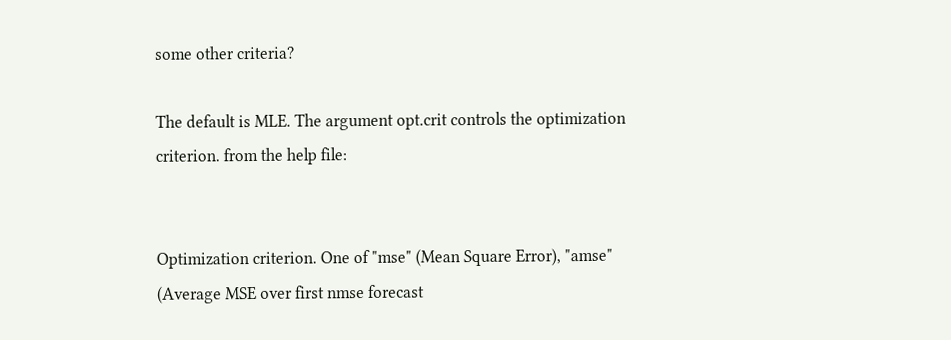some other criteria?

The default is MLE. The argument opt.crit controls the optimization criterion. from the help file:


Optimization criterion. One of "mse" (Mean Square Error), "amse" (Average MSE over first nmse forecast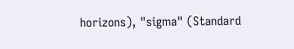horizons), "sigma" (Standard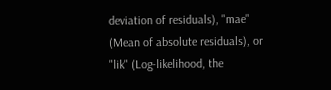deviation of residuals), "mae" (Mean of absolute residuals), or "lik" (Log-likelihood, the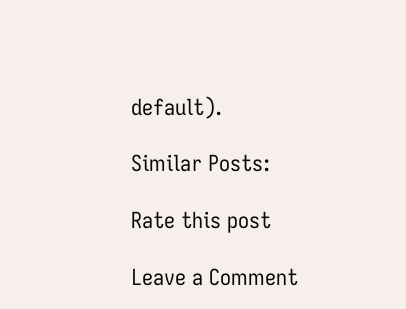default).

Similar Posts:

Rate this post

Leave a Comment